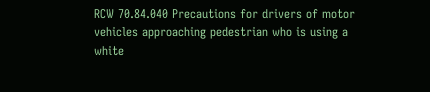RCW 70.84.040 Precautions for drivers of motor vehicles approaching pedestrian who is using a white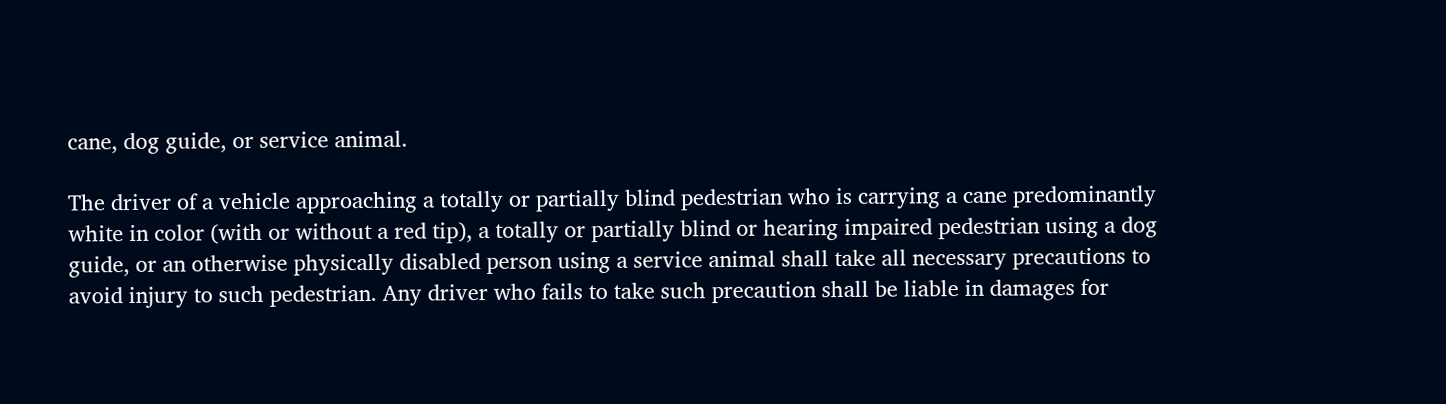cane, dog guide, or service animal.

The driver of a vehicle approaching a totally or partially blind pedestrian who is carrying a cane predominantly white in color (with or without a red tip), a totally or partially blind or hearing impaired pedestrian using a dog guide, or an otherwise physically disabled person using a service animal shall take all necessary precautions to avoid injury to such pedestrian. Any driver who fails to take such precaution shall be liable in damages for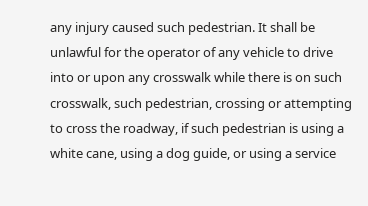any injury caused such pedestrian. It shall be unlawful for the operator of any vehicle to drive into or upon any crosswalk while there is on such crosswalk, such pedestrian, crossing or attempting to cross the roadway, if such pedestrian is using a white cane, using a dog guide, or using a service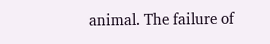animal. The failure of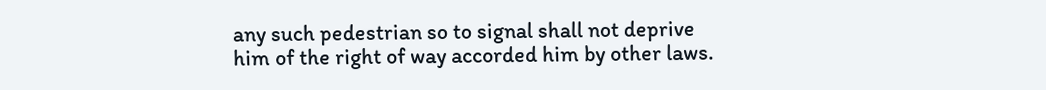any such pedestrian so to signal shall not deprive him of the right of way accorded him by other laws.